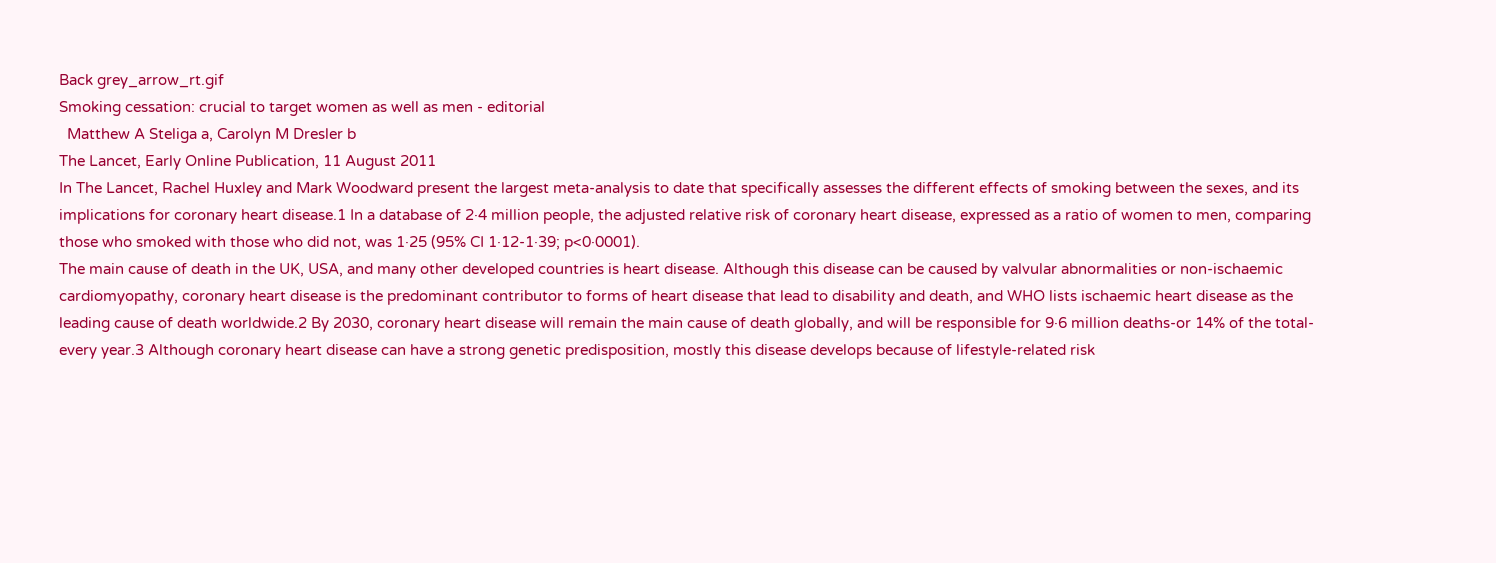Back grey_arrow_rt.gif
Smoking cessation: crucial to target women as well as men - editorial
  Matthew A Steliga a, Carolyn M Dresler b
The Lancet, Early Online Publication, 11 August 2011
In The Lancet, Rachel Huxley and Mark Woodward present the largest meta-analysis to date that specifically assesses the different effects of smoking between the sexes, and its implications for coronary heart disease.1 In a database of 2·4 million people, the adjusted relative risk of coronary heart disease, expressed as a ratio of women to men, comparing those who smoked with those who did not, was 1·25 (95% CI 1·12-1·39; p<0·0001).
The main cause of death in the UK, USA, and many other developed countries is heart disease. Although this disease can be caused by valvular abnormalities or non-ischaemic cardiomyopathy, coronary heart disease is the predominant contributor to forms of heart disease that lead to disability and death, and WHO lists ischaemic heart disease as the leading cause of death worldwide.2 By 2030, coronary heart disease will remain the main cause of death globally, and will be responsible for 9·6 million deaths-or 14% of the total-every year.3 Although coronary heart disease can have a strong genetic predisposition, mostly this disease develops because of lifestyle-related risk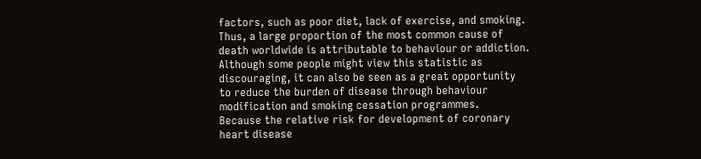factors, such as poor diet, lack of exercise, and smoking. Thus, a large proportion of the most common cause of death worldwide is attributable to behaviour or addiction. Although some people might view this statistic as discouraging, it can also be seen as a great opportunity to reduce the burden of disease through behaviour modification and smoking cessation programmes.
Because the relative risk for development of coronary heart disease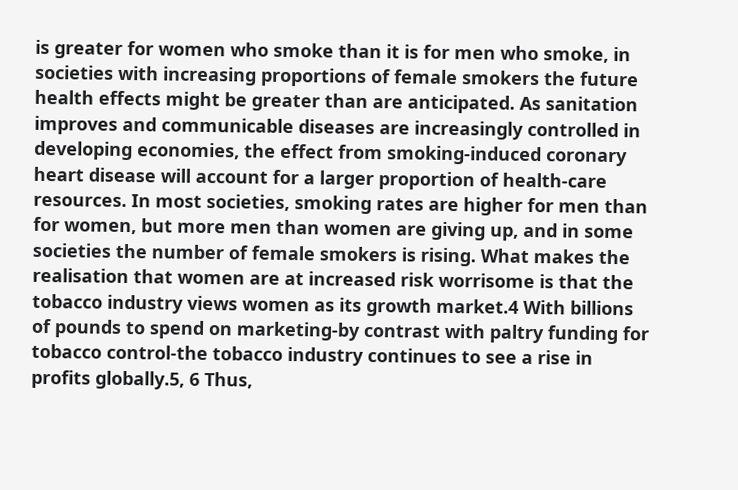is greater for women who smoke than it is for men who smoke, in societies with increasing proportions of female smokers the future health effects might be greater than are anticipated. As sanitation improves and communicable diseases are increasingly controlled in developing economies, the effect from smoking-induced coronary heart disease will account for a larger proportion of health-care resources. In most societies, smoking rates are higher for men than for women, but more men than women are giving up, and in some societies the number of female smokers is rising. What makes the realisation that women are at increased risk worrisome is that the tobacco industry views women as its growth market.4 With billions of pounds to spend on marketing-by contrast with paltry funding for tobacco control-the tobacco industry continues to see a rise in profits globally.5, 6 Thus,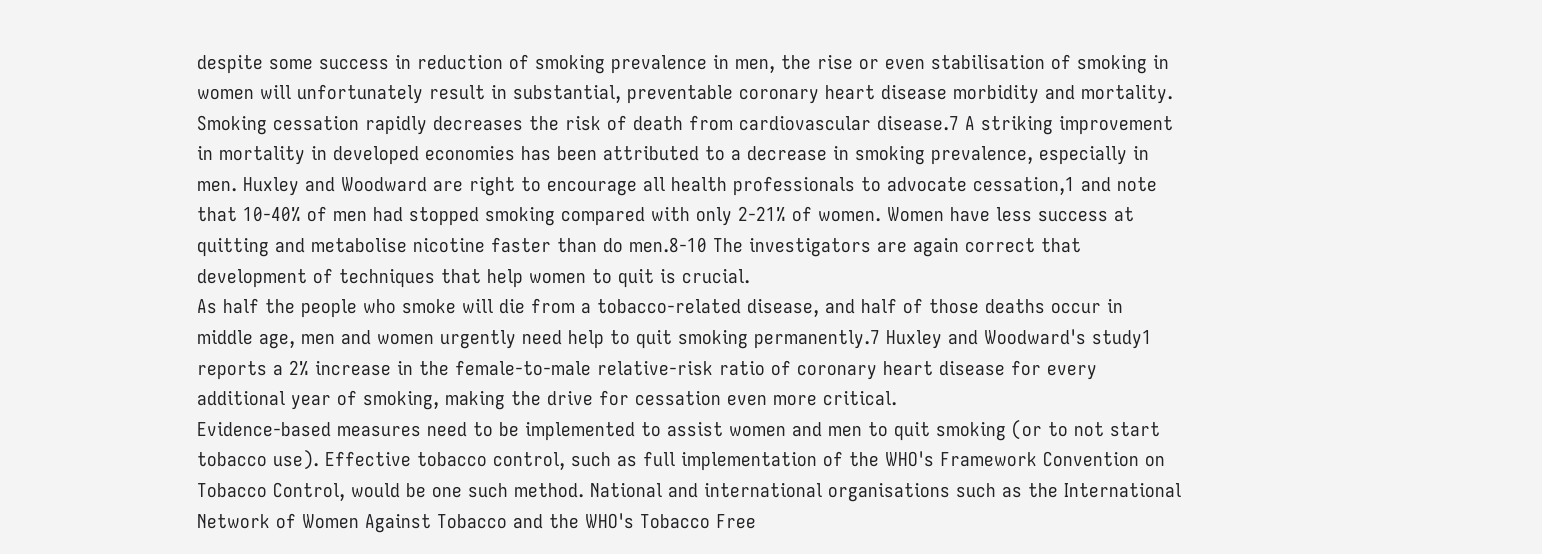despite some success in reduction of smoking prevalence in men, the rise or even stabilisation of smoking in women will unfortunately result in substantial, preventable coronary heart disease morbidity and mortality.
Smoking cessation rapidly decreases the risk of death from cardiovascular disease.7 A striking improvement in mortality in developed economies has been attributed to a decrease in smoking prevalence, especially in men. Huxley and Woodward are right to encourage all health professionals to advocate cessation,1 and note that 10-40% of men had stopped smoking compared with only 2-21% of women. Women have less success at quitting and metabolise nicotine faster than do men.8-10 The investigators are again correct that development of techniques that help women to quit is crucial.
As half the people who smoke will die from a tobacco-related disease, and half of those deaths occur in middle age, men and women urgently need help to quit smoking permanently.7 Huxley and Woodward's study1 reports a 2% increase in the female-to-male relative-risk ratio of coronary heart disease for every additional year of smoking, making the drive for cessation even more critical.
Evidence-based measures need to be implemented to assist women and men to quit smoking (or to not start tobacco use). Effective tobacco control, such as full implementation of the WHO's Framework Convention on Tobacco Control, would be one such method. National and international organisations such as the International Network of Women Against Tobacco and the WHO's Tobacco Free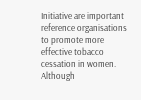Initiative are important reference organisations to promote more effective tobacco cessation in women. Although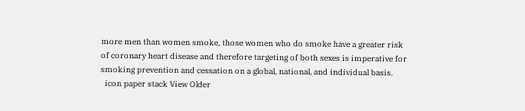more men than women smoke, those women who do smoke have a greater risk of coronary heart disease and therefore targeting of both sexes is imperative for smoking prevention and cessation on a global, national, and individual basis.
  icon paper stack View Older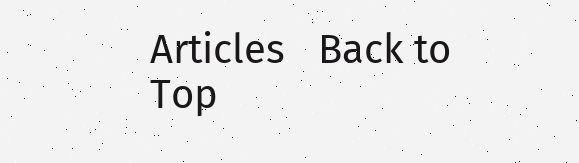Articles   Back to Top